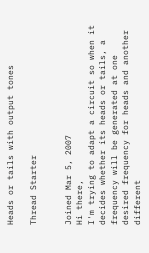Heads or tails with output tones

Thread Starter


Joined Mar 5, 2007
Hi there,
I'm trying to adapt a circuit so when it decides whether its heads or tails, a frequency will be generated at one desired frequency for heads and another different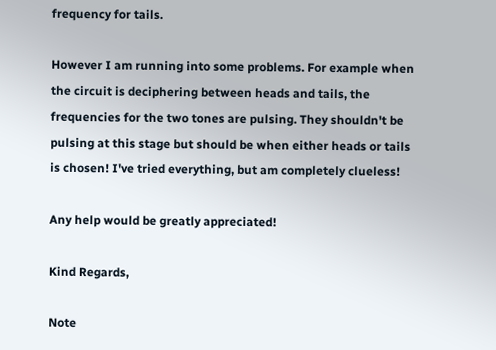frequency for tails.

However I am running into some problems. For example when the circuit is deciphering between heads and tails, the frequencies for the two tones are pulsing. They shouldn't be pulsing at this stage but should be when either heads or tails is chosen! I've tried everything, but am completely clueless!

Any help would be greatly appreciated!

Kind Regards,

Note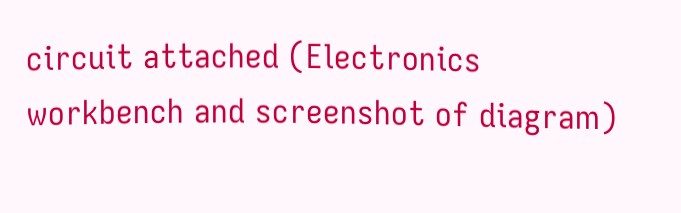circuit attached (Electronics workbench and screenshot of diagram)